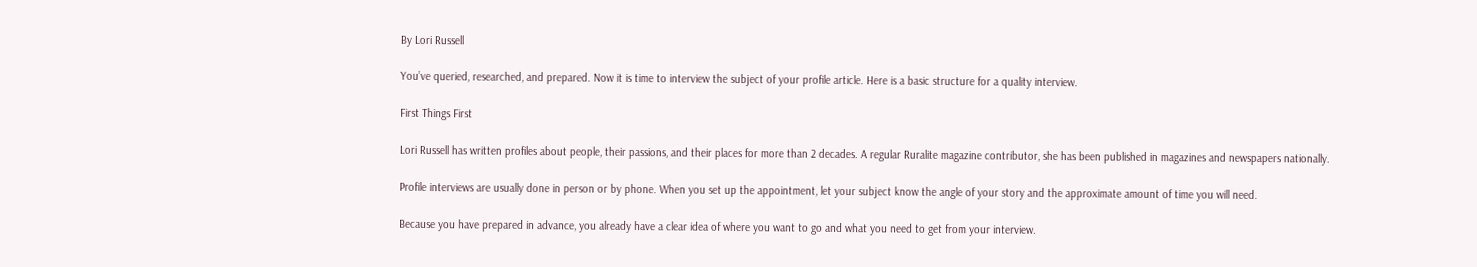By Lori Russell

You’ve queried, researched, and prepared. Now it is time to interview the subject of your profile article. Here is a basic structure for a quality interview.

First Things First

Lori Russell has written profiles about people, their passions, and their places for more than 2 decades. A regular Ruralite magazine contributor, she has been published in magazines and newspapers nationally.

Profile interviews are usually done in person or by phone. When you set up the appointment, let your subject know the angle of your story and the approximate amount of time you will need.

Because you have prepared in advance, you already have a clear idea of where you want to go and what you need to get from your interview.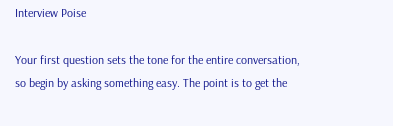Interview Poise

Your first question sets the tone for the entire conversation, so begin by asking something easy. The point is to get the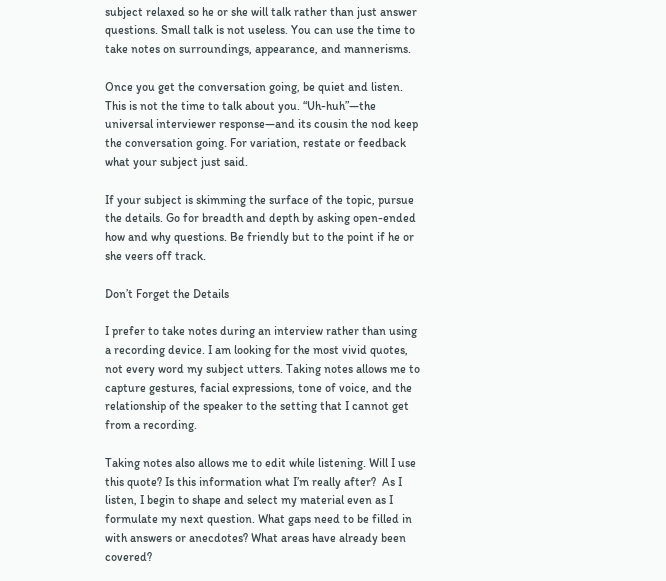subject relaxed so he or she will talk rather than just answer questions. Small talk is not useless. You can use the time to take notes on surroundings, appearance, and mannerisms.

Once you get the conversation going, be quiet and listen. This is not the time to talk about you. “Uh-huh”—the universal interviewer response—and its cousin the nod keep the conversation going. For variation, restate or feedback what your subject just said.

If your subject is skimming the surface of the topic, pursue the details. Go for breadth and depth by asking open-ended how and why questions. Be friendly but to the point if he or she veers off track.

Don’t Forget the Details

I prefer to take notes during an interview rather than using a recording device. I am looking for the most vivid quotes, not every word my subject utters. Taking notes allows me to capture gestures, facial expressions, tone of voice, and the relationship of the speaker to the setting that I cannot get from a recording.

Taking notes also allows me to edit while listening. Will I use this quote? Is this information what I’m really after?  As I listen, I begin to shape and select my material even as I formulate my next question. What gaps need to be filled in with answers or anecdotes? What areas have already been covered?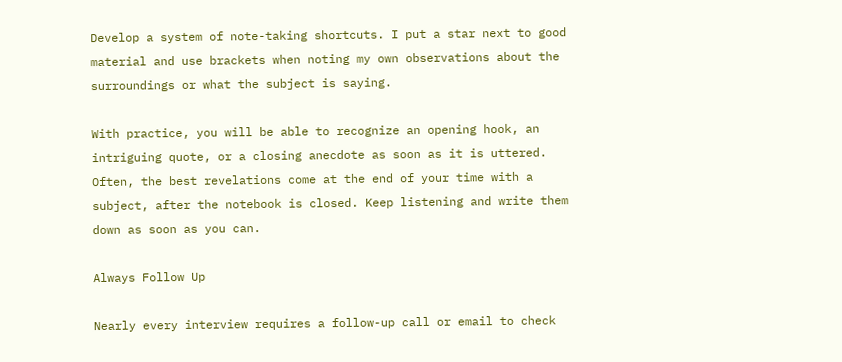Develop a system of note-taking shortcuts. I put a star next to good material and use brackets when noting my own observations about the surroundings or what the subject is saying.

With practice, you will be able to recognize an opening hook, an intriguing quote, or a closing anecdote as soon as it is uttered. Often, the best revelations come at the end of your time with a subject, after the notebook is closed. Keep listening and write them down as soon as you can.

Always Follow Up

Nearly every interview requires a follow-up call or email to check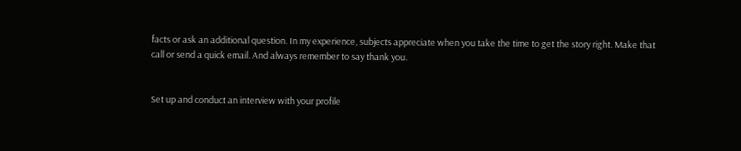facts or ask an additional question. In my experience, subjects appreciate when you take the time to get the story right. Make that call or send a quick email. And always remember to say thank you.


Set up and conduct an interview with your profile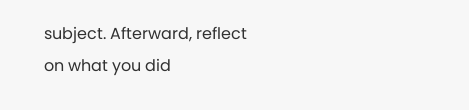subject. Afterward, reflect on what you did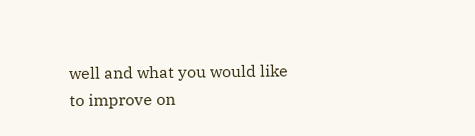well and what you would like to improve on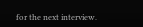for the next interview.